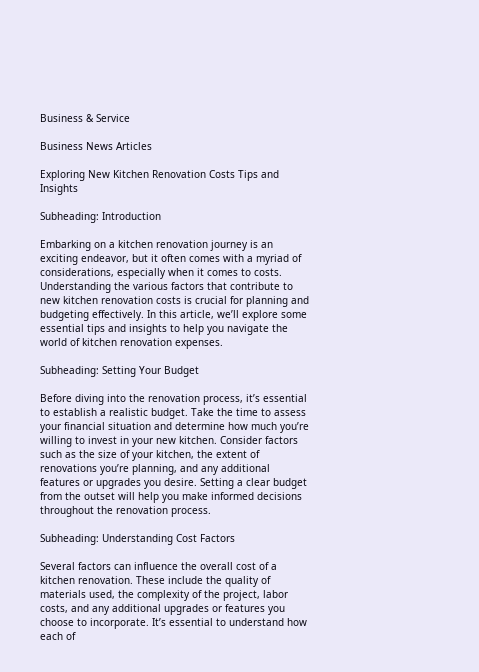Business & Service

Business News Articles

Exploring New Kitchen Renovation Costs Tips and Insights

Subheading: Introduction

Embarking on a kitchen renovation journey is an exciting endeavor, but it often comes with a myriad of considerations, especially when it comes to costs. Understanding the various factors that contribute to new kitchen renovation costs is crucial for planning and budgeting effectively. In this article, we’ll explore some essential tips and insights to help you navigate the world of kitchen renovation expenses.

Subheading: Setting Your Budget

Before diving into the renovation process, it’s essential to establish a realistic budget. Take the time to assess your financial situation and determine how much you’re willing to invest in your new kitchen. Consider factors such as the size of your kitchen, the extent of renovations you’re planning, and any additional features or upgrades you desire. Setting a clear budget from the outset will help you make informed decisions throughout the renovation process.

Subheading: Understanding Cost Factors

Several factors can influence the overall cost of a kitchen renovation. These include the quality of materials used, the complexity of the project, labor costs, and any additional upgrades or features you choose to incorporate. It’s essential to understand how each of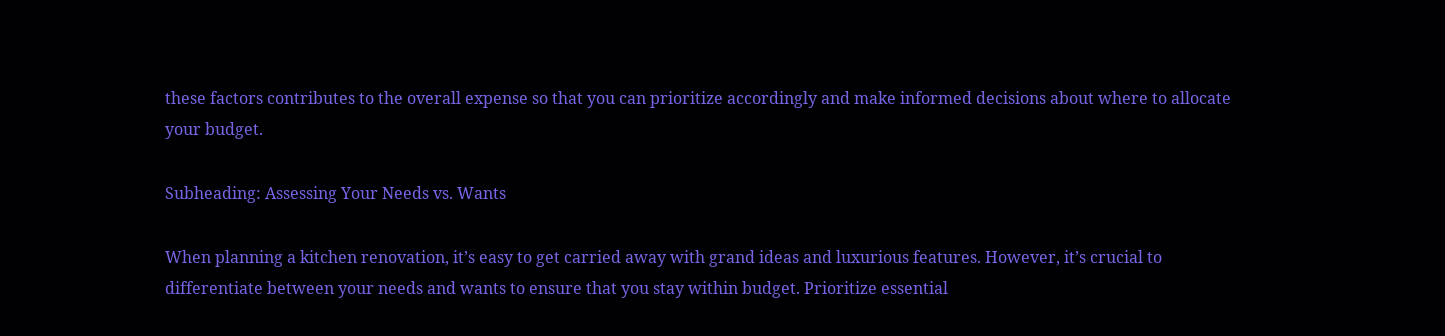these factors contributes to the overall expense so that you can prioritize accordingly and make informed decisions about where to allocate your budget.

Subheading: Assessing Your Needs vs. Wants

When planning a kitchen renovation, it’s easy to get carried away with grand ideas and luxurious features. However, it’s crucial to differentiate between your needs and wants to ensure that you stay within budget. Prioritize essential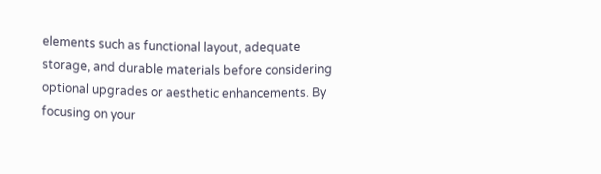elements such as functional layout, adequate storage, and durable materials before considering optional upgrades or aesthetic enhancements. By focusing on your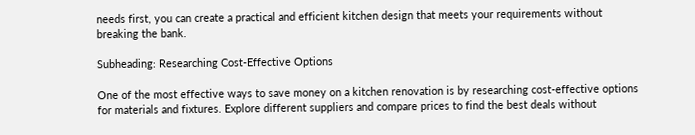needs first, you can create a practical and efficient kitchen design that meets your requirements without breaking the bank.

Subheading: Researching Cost-Effective Options

One of the most effective ways to save money on a kitchen renovation is by researching cost-effective options for materials and fixtures. Explore different suppliers and compare prices to find the best deals without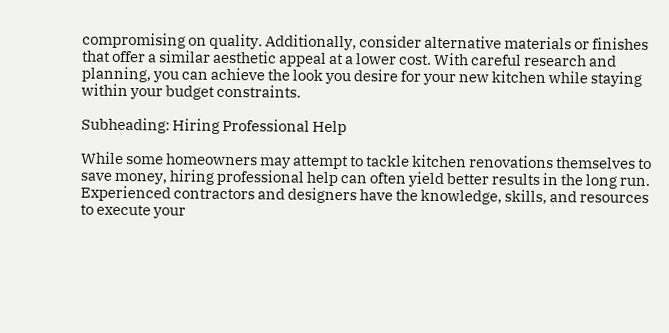compromising on quality. Additionally, consider alternative materials or finishes that offer a similar aesthetic appeal at a lower cost. With careful research and planning, you can achieve the look you desire for your new kitchen while staying within your budget constraints.

Subheading: Hiring Professional Help

While some homeowners may attempt to tackle kitchen renovations themselves to save money, hiring professional help can often yield better results in the long run. Experienced contractors and designers have the knowledge, skills, and resources to execute your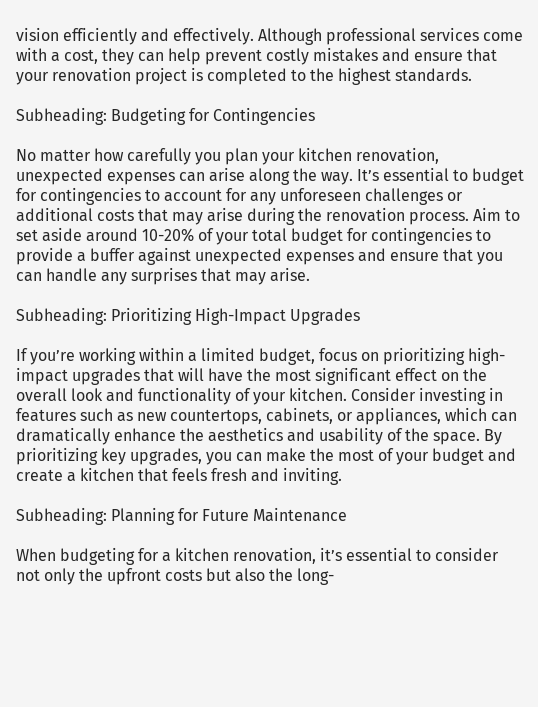vision efficiently and effectively. Although professional services come with a cost, they can help prevent costly mistakes and ensure that your renovation project is completed to the highest standards.

Subheading: Budgeting for Contingencies

No matter how carefully you plan your kitchen renovation, unexpected expenses can arise along the way. It’s essential to budget for contingencies to account for any unforeseen challenges or additional costs that may arise during the renovation process. Aim to set aside around 10-20% of your total budget for contingencies to provide a buffer against unexpected expenses and ensure that you can handle any surprises that may arise.

Subheading: Prioritizing High-Impact Upgrades

If you’re working within a limited budget, focus on prioritizing high-impact upgrades that will have the most significant effect on the overall look and functionality of your kitchen. Consider investing in features such as new countertops, cabinets, or appliances, which can dramatically enhance the aesthetics and usability of the space. By prioritizing key upgrades, you can make the most of your budget and create a kitchen that feels fresh and inviting.

Subheading: Planning for Future Maintenance

When budgeting for a kitchen renovation, it’s essential to consider not only the upfront costs but also the long-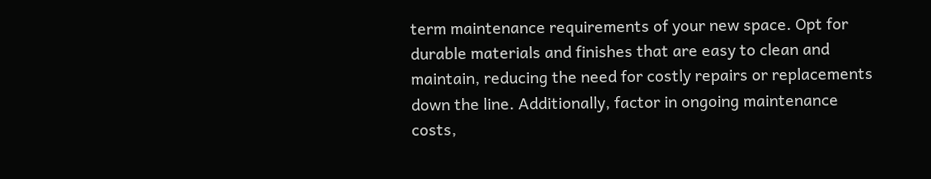term maintenance requirements of your new space. Opt for durable materials and finishes that are easy to clean and maintain, reducing the need for costly repairs or replacements down the line. Additionally, factor in ongoing maintenance costs,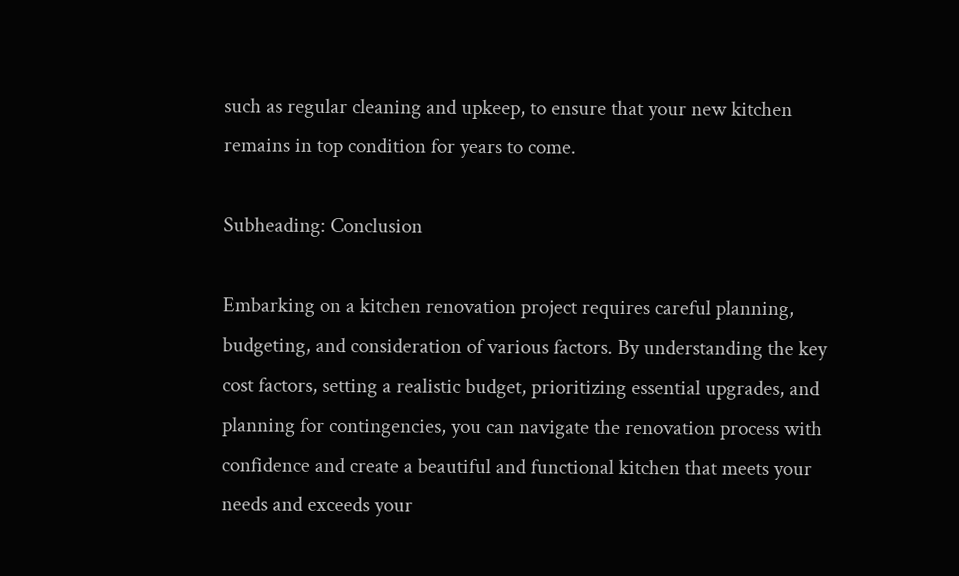such as regular cleaning and upkeep, to ensure that your new kitchen remains in top condition for years to come.

Subheading: Conclusion

Embarking on a kitchen renovation project requires careful planning, budgeting, and consideration of various factors. By understanding the key cost factors, setting a realistic budget, prioritizing essential upgrades, and planning for contingencies, you can navigate the renovation process with confidence and create a beautiful and functional kitchen that meets your needs and exceeds your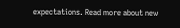expectations. Read more about new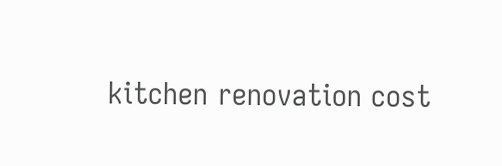kitchen renovation cost